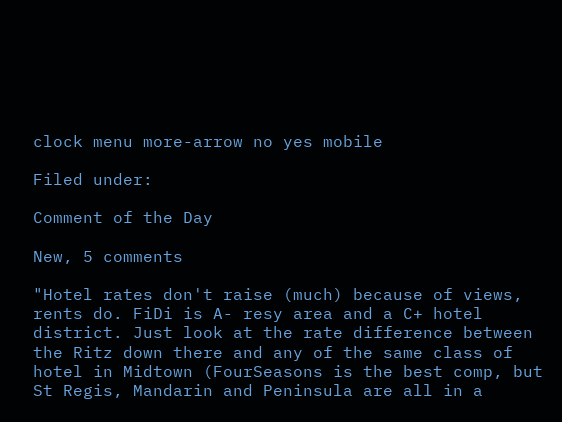clock menu more-arrow no yes mobile

Filed under:

Comment of the Day

New, 5 comments

"Hotel rates don't raise (much) because of views, rents do. FiDi is A- resy area and a C+ hotel district. Just look at the rate difference between the Ritz down there and any of the same class of hotel in Midtown (FourSeasons is the best comp, but St Regis, Mandarin and Peninsula are all in a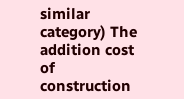similar category) The addition cost of construction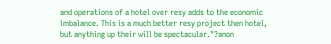and operations of a hotel over resy adds to the economic imbalance. This is a much better resy project then hotel, but anything up their will be spectacular."?anon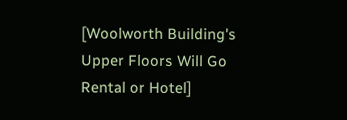[Woolworth Building's Upper Floors Will Go Rental or Hotel]